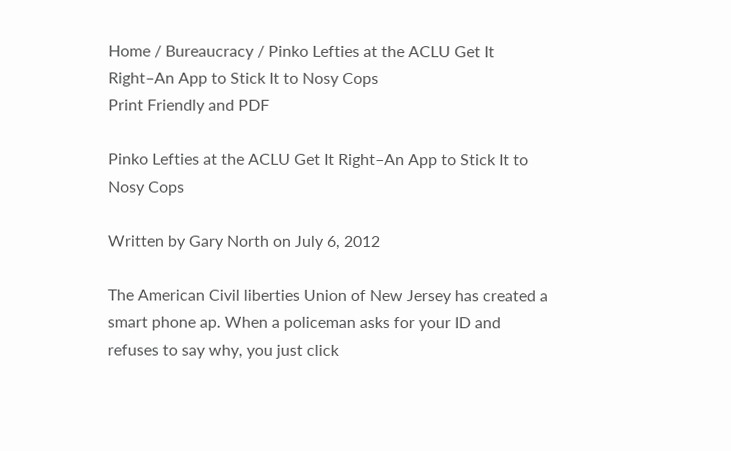Home / Bureaucracy / Pinko Lefties at the ACLU Get It Right–An App to Stick It to Nosy Cops
Print Friendly and PDF

Pinko Lefties at the ACLU Get It Right–An App to Stick It to Nosy Cops

Written by Gary North on July 6, 2012

The American Civil liberties Union of New Jersey has created a smart phone ap. When a policeman asks for your ID and refuses to say why, you just click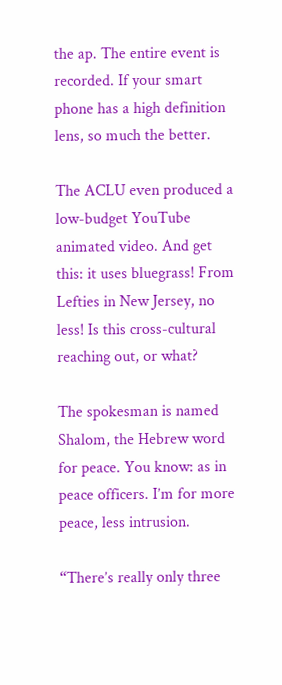the ap. The entire event is recorded. If your smart phone has a high definition lens, so much the better.

The ACLU even produced a low-budget YouTube animated video. And get this: it uses bluegrass! From Lefties in New Jersey, no less! Is this cross-cultural reaching out, or what?

The spokesman is named Shalom, the Hebrew word for peace. You know: as in peace officers. I’m for more peace, less intrusion.

“There’s really only three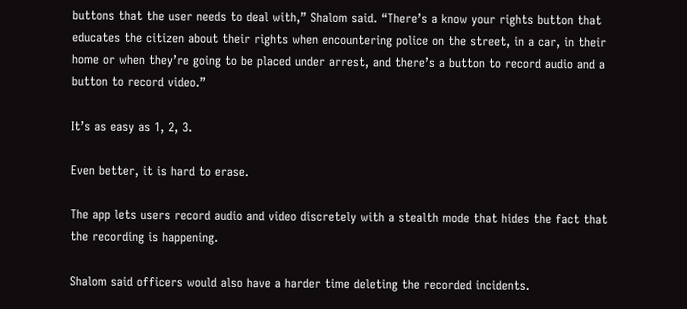buttons that the user needs to deal with,” Shalom said. “There’s a know your rights button that educates the citizen about their rights when encountering police on the street, in a car, in their home or when they’re going to be placed under arrest, and there’s a button to record audio and a button to record video.”

It’s as easy as 1, 2, 3.

Even better, it is hard to erase.

The app lets users record audio and video discretely with a stealth mode that hides the fact that the recording is happening.

Shalom said officers would also have a harder time deleting the recorded incidents.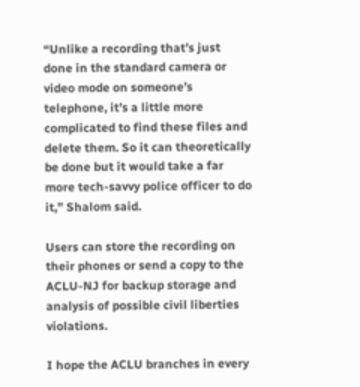“Unlike a recording that’s just done in the standard camera or video mode on someone’s telephone, it’s a little more complicated to find these files and delete them. So it can theoretically be done but it would take a far more tech-savvy police officer to do it,” Shalom said.

Users can store the recording on their phones or send a copy to the ACLU-NJ for backup storage and analysis of possible civil liberties violations.

I hope the ACLU branches in every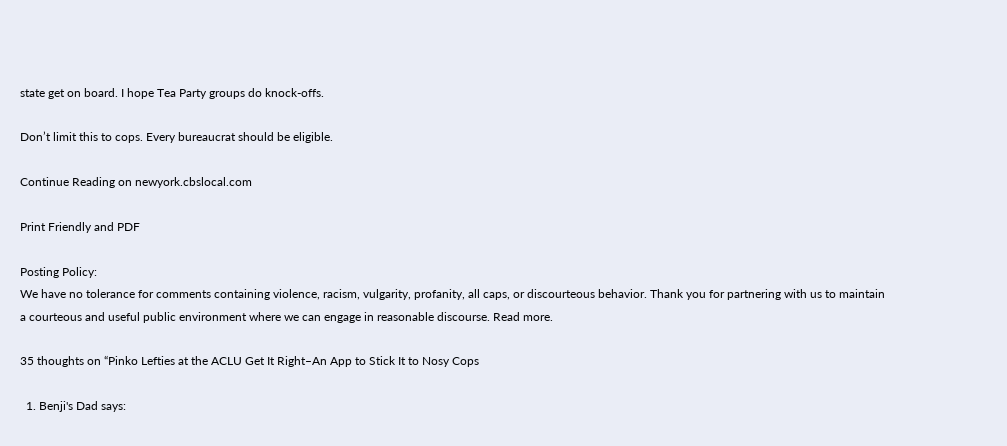state get on board. I hope Tea Party groups do knock-offs.

Don’t limit this to cops. Every bureaucrat should be eligible.

Continue Reading on newyork.cbslocal.com

Print Friendly and PDF

Posting Policy:
We have no tolerance for comments containing violence, racism, vulgarity, profanity, all caps, or discourteous behavior. Thank you for partnering with us to maintain a courteous and useful public environment where we can engage in reasonable discourse. Read more.

35 thoughts on “Pinko Lefties at the ACLU Get It Right–An App to Stick It to Nosy Cops

  1. Benji's Dad says: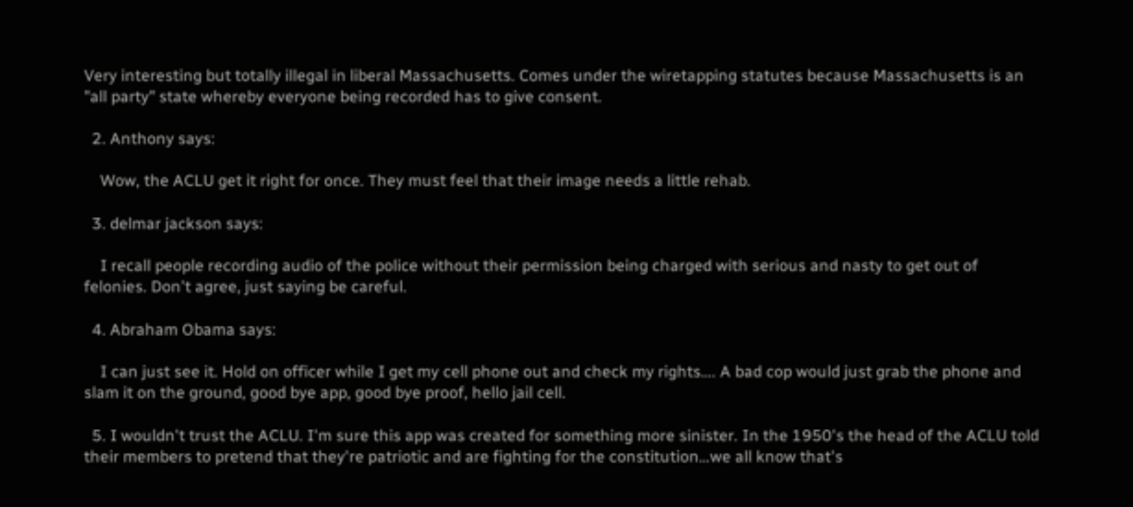Very interesting but totally illegal in liberal Massachusetts. Comes under the wiretapping statutes because Massachusetts is an "all party" state whereby everyone being recorded has to give consent.

  2. Anthony says:

    Wow, the ACLU get it right for once. They must feel that their image needs a little rehab.

  3. delmar jackson says:

    I recall people recording audio of the police without their permission being charged with serious and nasty to get out of felonies. Don't agree, just saying be careful.

  4. Abraham Obama says:

    I can just see it. Hold on officer while I get my cell phone out and check my rights…. A bad cop would just grab the phone and slam it on the ground, good bye app, good bye proof, hello jail cell.

  5. I wouldn't trust the ACLU. I'm sure this app was created for something more sinister. In the 1950's the head of the ACLU told their members to pretend that they're patriotic and are fighting for the constitution…we all know that's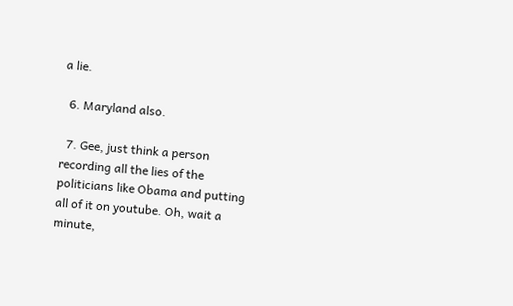a lie.

  6. Maryland also.

  7. Gee, just think a person recording all the lies of the politicians like Obama and putting all of it on youtube. Oh, wait a minute,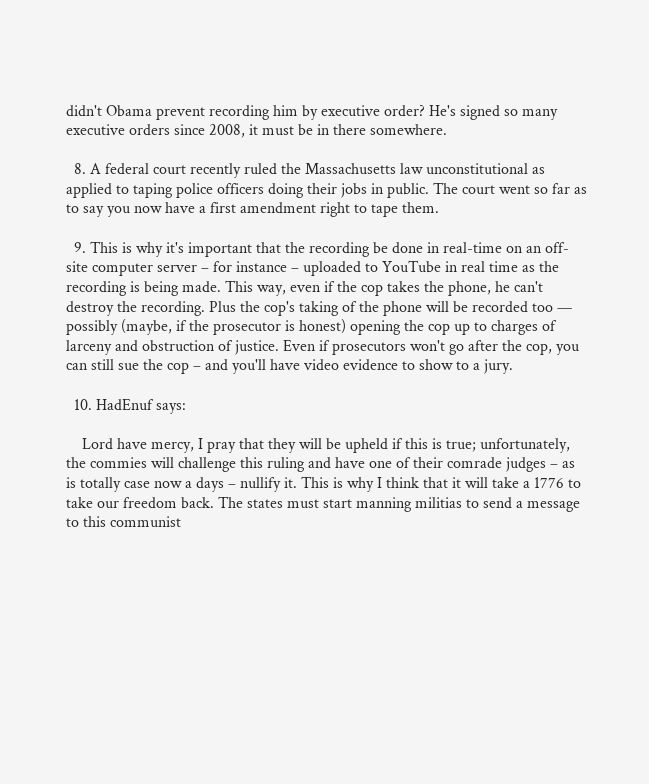didn't Obama prevent recording him by executive order? He's signed so many executive orders since 2008, it must be in there somewhere.

  8. A federal court recently ruled the Massachusetts law unconstitutional as applied to taping police officers doing their jobs in public. The court went so far as to say you now have a first amendment right to tape them.

  9. This is why it's important that the recording be done in real-time on an off-site computer server – for instance – uploaded to YouTube in real time as the recording is being made. This way, even if the cop takes the phone, he can't destroy the recording. Plus the cop's taking of the phone will be recorded too — possibly (maybe, if the prosecutor is honest) opening the cop up to charges of larceny and obstruction of justice. Even if prosecutors won't go after the cop, you can still sue the cop – and you'll have video evidence to show to a jury.

  10. HadEnuf says:

    Lord have mercy, I pray that they will be upheld if this is true; unfortunately, the commies will challenge this ruling and have one of their comrade judges – as is totally case now a days – nullify it. This is why I think that it will take a 1776 to take our freedom back. The states must start manning militias to send a message to this communist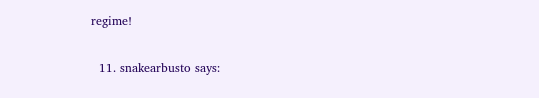regime!

  11. snakearbusto says: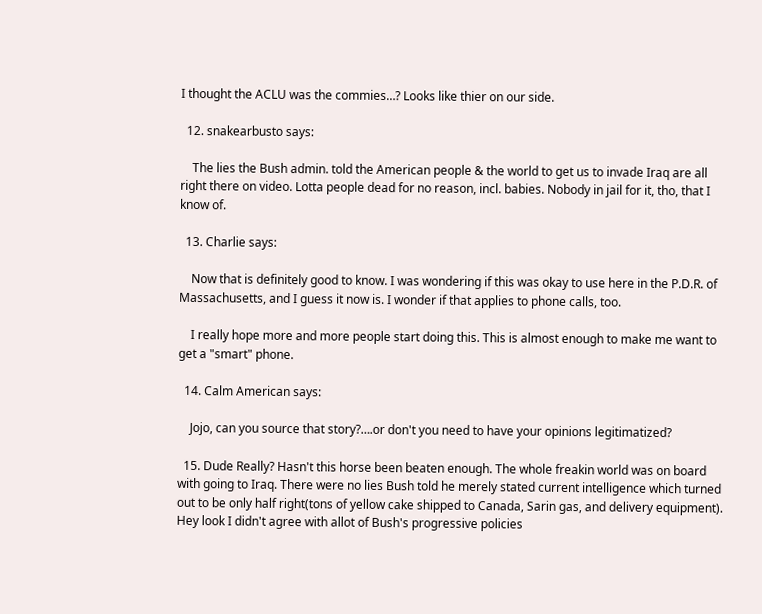I thought the ACLU was the commies…? Looks like thier on our side.

  12. snakearbusto says:

    The lies the Bush admin. told the American people & the world to get us to invade Iraq are all right there on video. Lotta people dead for no reason, incl. babies. Nobody in jail for it, tho, that I know of.

  13. Charlie says:

    Now that is definitely good to know. I was wondering if this was okay to use here in the P.D.R. of Massachusetts, and I guess it now is. I wonder if that applies to phone calls, too.

    I really hope more and more people start doing this. This is almost enough to make me want to get a "smart" phone.

  14. Calm American says:

    Jojo, can you source that story?….or don't you need to have your opinions legitimatized?

  15. Dude Really? Hasn't this horse been beaten enough. The whole freakin world was on board with going to Iraq. There were no lies Bush told he merely stated current intelligence which turned out to be only half right(tons of yellow cake shipped to Canada, Sarin gas, and delivery equipment). Hey look I didn't agree with allot of Bush's progressive policies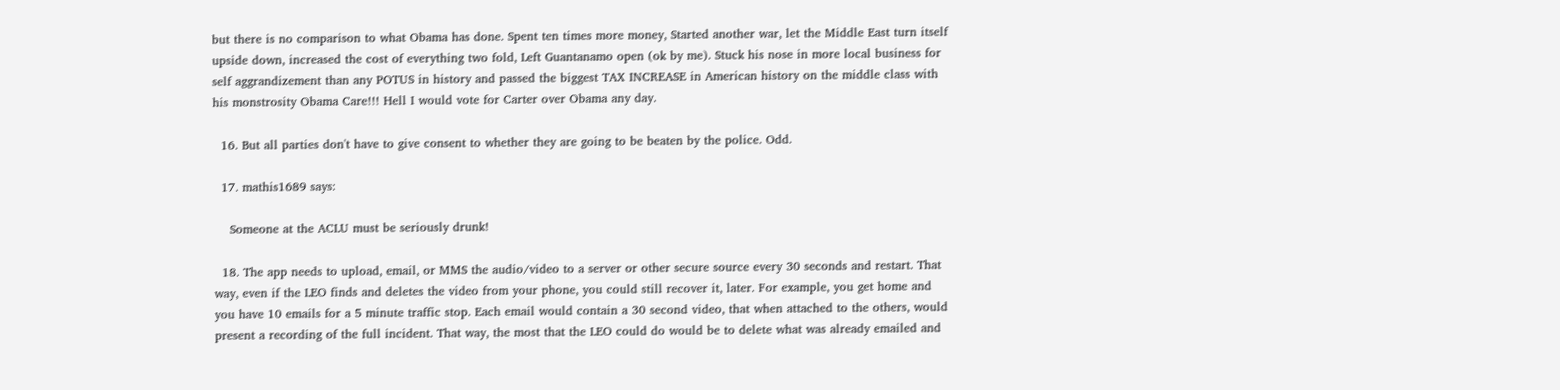but there is no comparison to what Obama has done. Spent ten times more money, Started another war, let the Middle East turn itself upside down, increased the cost of everything two fold, Left Guantanamo open (ok by me). Stuck his nose in more local business for self aggrandizement than any POTUS in history and passed the biggest TAX INCREASE in American history on the middle class with his monstrosity Obama Care!!! Hell I would vote for Carter over Obama any day.

  16. But all parties don't have to give consent to whether they are going to be beaten by the police. Odd.

  17. mathis1689 says:

    Someone at the ACLU must be seriously drunk!

  18. The app needs to upload, email, or MMS the audio/video to a server or other secure source every 30 seconds and restart. That way, even if the LEO finds and deletes the video from your phone, you could still recover it, later. For example, you get home and you have 10 emails for a 5 minute traffic stop. Each email would contain a 30 second video, that when attached to the others, would present a recording of the full incident. That way, the most that the LEO could do would be to delete what was already emailed and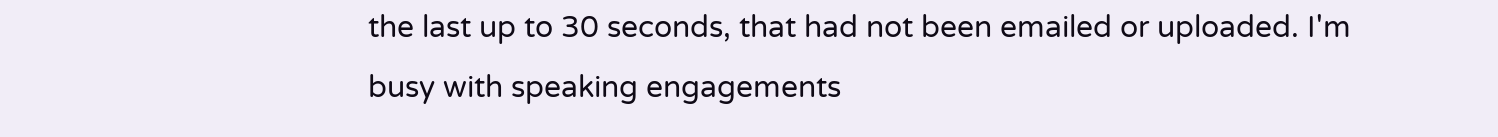the last up to 30 seconds, that had not been emailed or uploaded. I'm busy with speaking engagements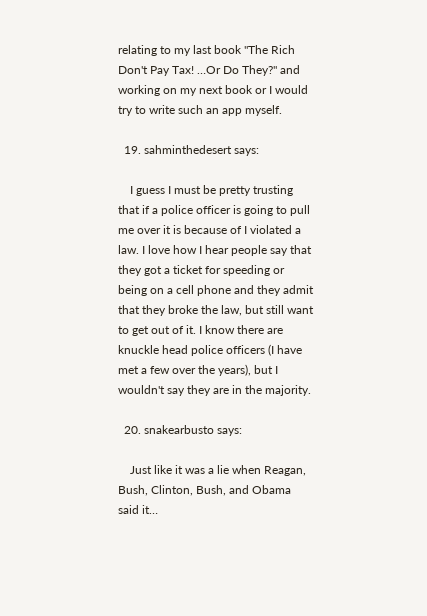relating to my last book "The Rich Don't Pay Tax! …Or Do They?" and working on my next book or I would try to write such an app myself.

  19. sahminthedesert says:

    I guess I must be pretty trusting that if a police officer is going to pull me over it is because of I violated a law. I love how I hear people say that they got a ticket for speeding or being on a cell phone and they admit that they broke the law, but still want to get out of it. I know there are knuckle head police officers (I have met a few over the years), but I wouldn't say they are in the majority.

  20. snakearbusto says:

    Just like it was a lie when Reagan, Bush, Clinton, Bush, and Obama said it…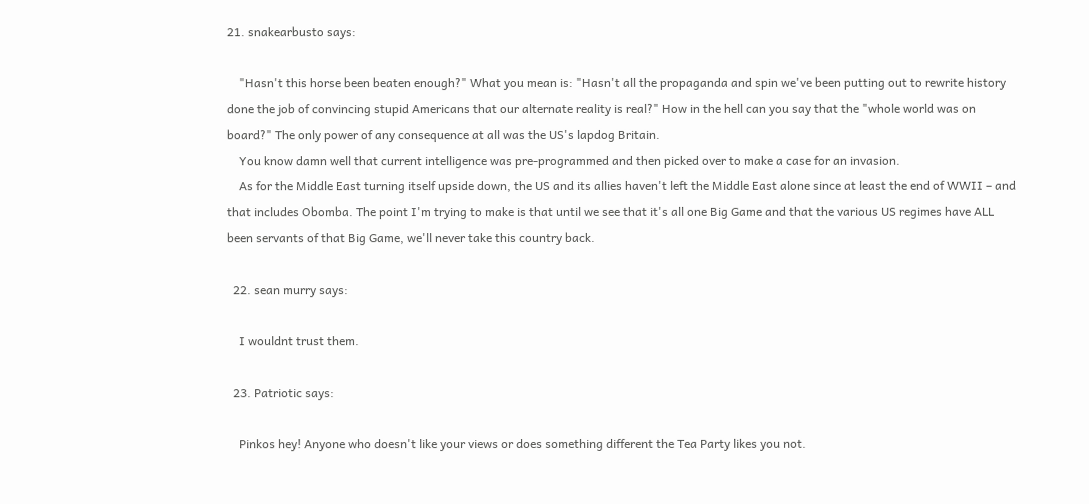21. snakearbusto says:

    "Hasn't this horse been beaten enough?" What you mean is: "Hasn't all the propaganda and spin we've been putting out to rewrite history done the job of convincing stupid Americans that our alternate reality is real?" How in the hell can you say that the "whole world was on board?" The only power of any consequence at all was the US's lapdog Britain.
    You know damn well that current intelligence was pre-programmed and then picked over to make a case for an invasion.
    As for the Middle East turning itself upside down, the US and its allies haven't left the Middle East alone since at least the end of WWII – and that includes Obomba. The point I'm trying to make is that until we see that it's all one Big Game and that the various US regimes have ALL been servants of that Big Game, we'll never take this country back.

  22. sean murry says:

    I wouldnt trust them.

  23. Patriotic says:

    Pinkos hey! Anyone who doesn't like your views or does something different the Tea Party likes you not.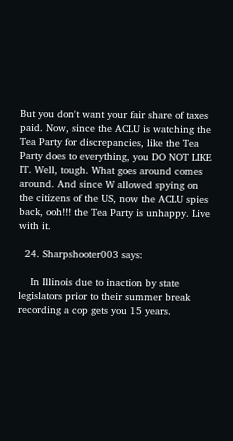But you don't want your fair share of taxes paid. Now, since the ACLU is watching the Tea Party for discrepancies, like the Tea Party does to everything, you DO NOT LIKE IT. Well, tough. What goes around comes around. And since W allowed spying on the citizens of the US, now the ACLU spies back, ooh!!! the Tea Party is unhappy. Live with it.

  24. Sharpshooter003 says:

    In Illinois due to inaction by state legislators prior to their summer break recording a cop gets you 15 years.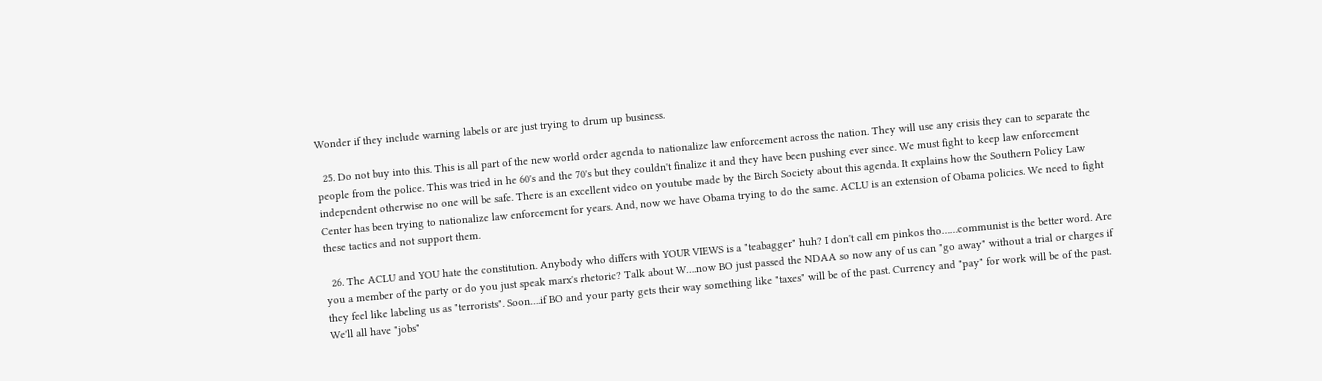Wonder if they include warning labels or are just trying to drum up business.

  25. Do not buy into this. This is all part of the new world order agenda to nationalize law enforcement across the nation. They will use any crisis they can to separate the people from the police. This was tried in he 60's and the 70's but they couldn't finalize it and they have been pushing ever since. We must fight to keep law enforcement independent otherwise no one will be safe. There is an excellent video on youtube made by the Birch Society about this agenda. It explains how the Southern Policy Law Center has been trying to nationalize law enforcement for years. And, now we have Obama trying to do the same. ACLU is an extension of Obama policies. We need to fight these tactics and not support them.

  26. The ACLU and YOU hate the constitution. Anybody who differs with YOUR VIEWS is a "teabagger" huh? I don't call em pinkos tho……communist is the better word. Are you a member of the party or do you just speak marx's rhetoric? Talk about W….now BO just passed the NDAA so now any of us can "go away" without a trial or charges if they feel like labeling us as "terrorists". Soon….if BO and your party gets their way something like "taxes" will be of the past. Currency and "pay" for work will be of the past. We'll all have "jobs"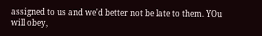assigned to us and we'd better not be late to them. YOu will obey,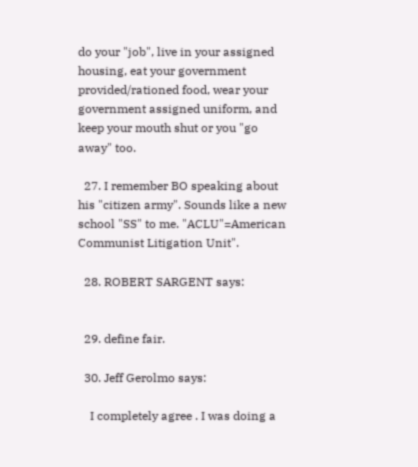do your "job", live in your assigned housing, eat your government provided/rationed food, wear your government assigned uniform, and keep your mouth shut or you "go away" too.

  27. I remember BO speaking about his "citizen army". Sounds like a new school "SS" to me. "ACLU"=American Communist Litigation Unit".

  28. ROBERT SARGENT says:


  29. define fair.

  30. Jeff Gerolmo says:

    I completely agree . I was doing a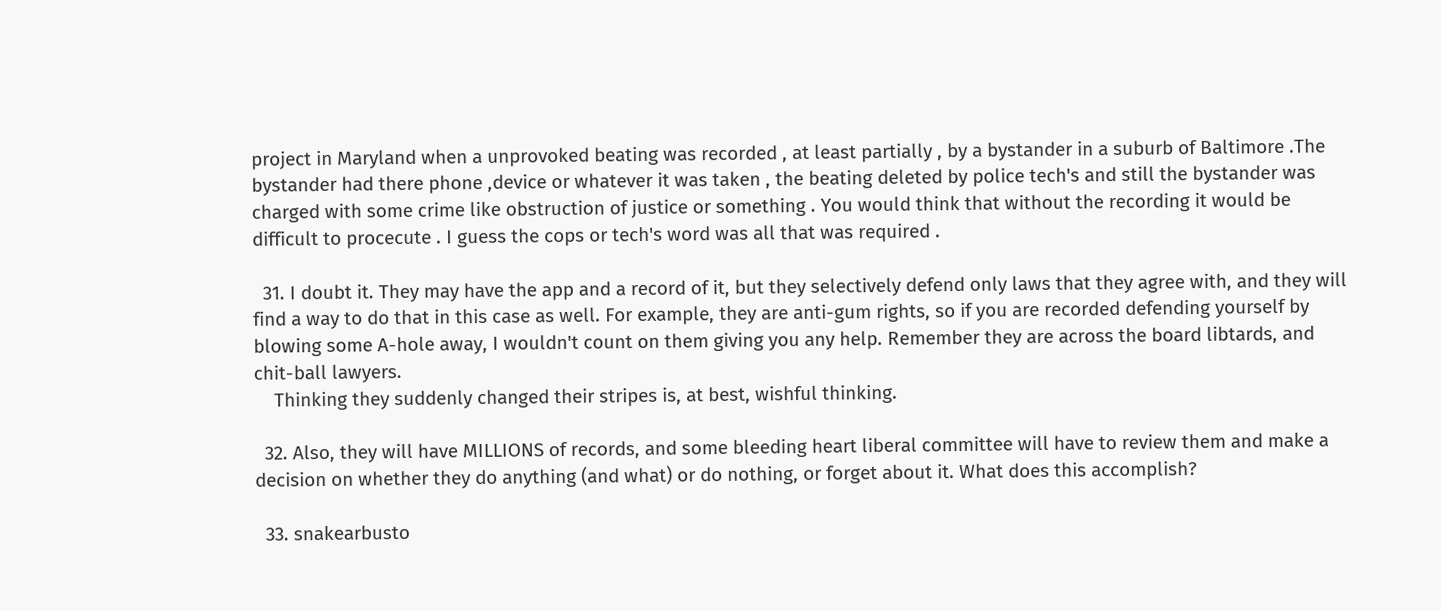project in Maryland when a unprovoked beating was recorded , at least partially , by a bystander in a suburb of Baltimore .The bystander had there phone ,device or whatever it was taken , the beating deleted by police tech's and still the bystander was charged with some crime like obstruction of justice or something . You would think that without the recording it would be difficult to procecute . I guess the cops or tech's word was all that was required .

  31. I doubt it. They may have the app and a record of it, but they selectively defend only laws that they agree with, and they will find a way to do that in this case as well. For example, they are anti-gum rights, so if you are recorded defending yourself by blowing some A-hole away, I wouldn't count on them giving you any help. Remember they are across the board libtards, and chit-ball lawyers.
    Thinking they suddenly changed their stripes is, at best, wishful thinking.

  32. Also, they will have MILLIONS of records, and some bleeding heart liberal committee will have to review them and make a decision on whether they do anything (and what) or do nothing, or forget about it. What does this accomplish?

  33. snakearbusto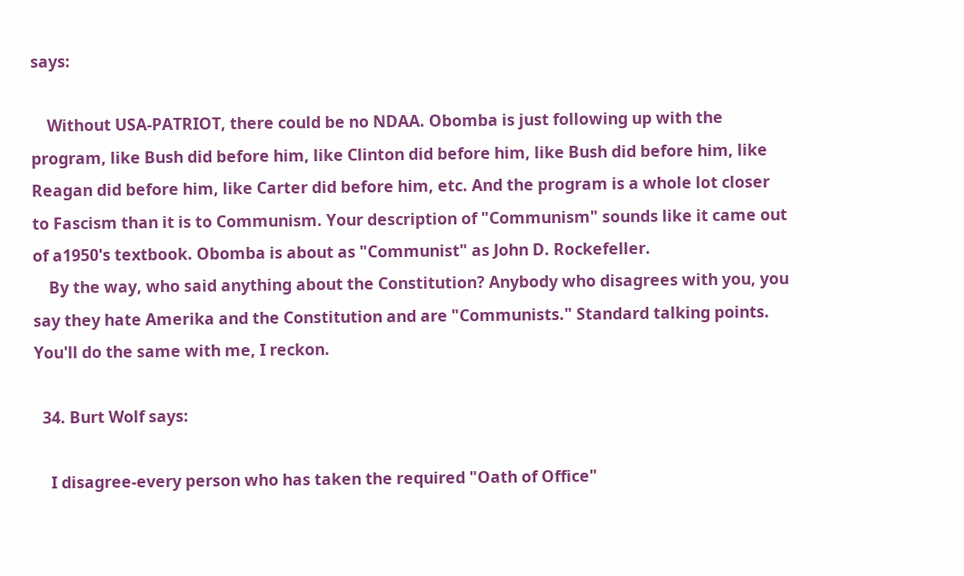says:

    Without USA-PATRIOT, there could be no NDAA. Obomba is just following up with the program, like Bush did before him, like Clinton did before him, like Bush did before him, like Reagan did before him, like Carter did before him, etc. And the program is a whole lot closer to Fascism than it is to Communism. Your description of "Communism" sounds like it came out of a1950's textbook. Obomba is about as "Communist" as John D. Rockefeller.
    By the way, who said anything about the Constitution? Anybody who disagrees with you, you say they hate Amerika and the Constitution and are "Communists." Standard talking points. You'll do the same with me, I reckon.

  34. Burt Wolf says:

    I disagree-every person who has taken the required "Oath of Office"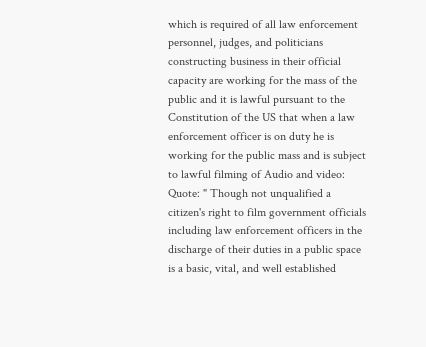which is required of all law enforcement personnel, judges, and politicians constructing business in their official capacity are working for the mass of the public and it is lawful pursuant to the Constitution of the US that when a law enforcement officer is on duty he is working for the public mass and is subject to lawful filming of Audio and video: Quote: " Though not unqualified a citizen's right to film government officials including law enforcement officers in the discharge of their duties in a public space is a basic, vital, and well established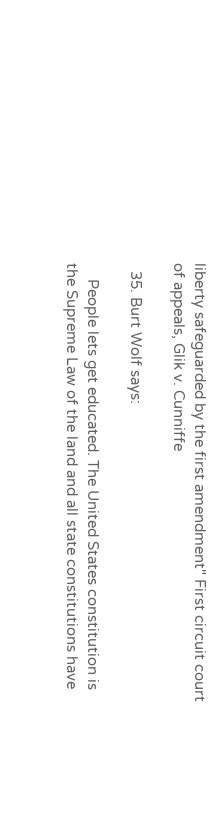liberty safeguarded by the first amendment" First circuit court of appeals, Glik v. Cunniffe

  35. Burt Wolf says:

    People lets get educated. The United States constitution is the Supreme Law of the land and all state constitutions have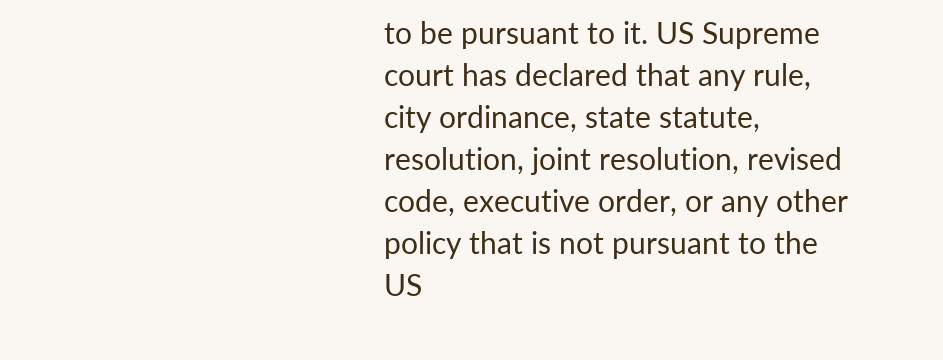to be pursuant to it. US Supreme court has declared that any rule, city ordinance, state statute, resolution, joint resolution, revised code, executive order, or any other policy that is not pursuant to the US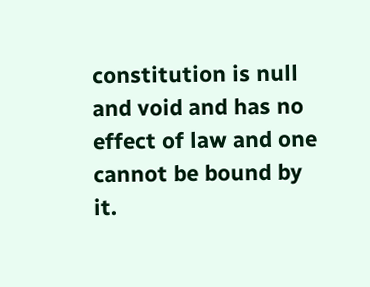constitution is null and void and has no effect of law and one cannot be bound by it.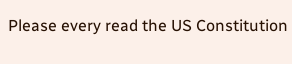Please every read the US Constitution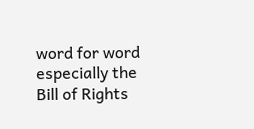word for word especially the Bill of Rights